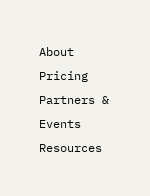About Pricing Partners & Events Resources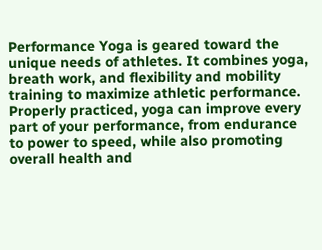Performance Yoga is geared toward the unique needs of athletes. It combines yoga, breath work, and flexibility and mobility training to maximize athletic performance. Properly practiced, yoga can improve every part of your performance, from endurance to power to speed, while also promoting overall health and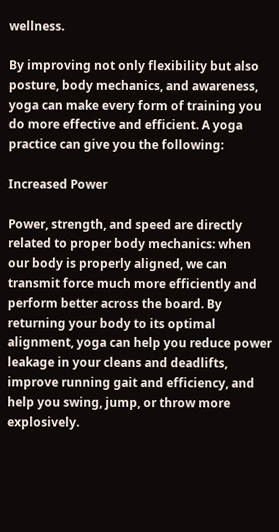wellness.

By improving not only flexibility but also posture, body mechanics, and awareness, yoga can make every form of training you do more effective and efficient. A yoga practice can give you the following:

Increased Power

Power, strength, and speed are directly related to proper body mechanics: when our body is properly aligned, we can transmit force much more efficiently and perform better across the board. By returning your body to its optimal alignment, yoga can help you reduce power leakage in your cleans and deadlifts, improve running gait and efficiency, and help you swing, jump, or throw more explosively.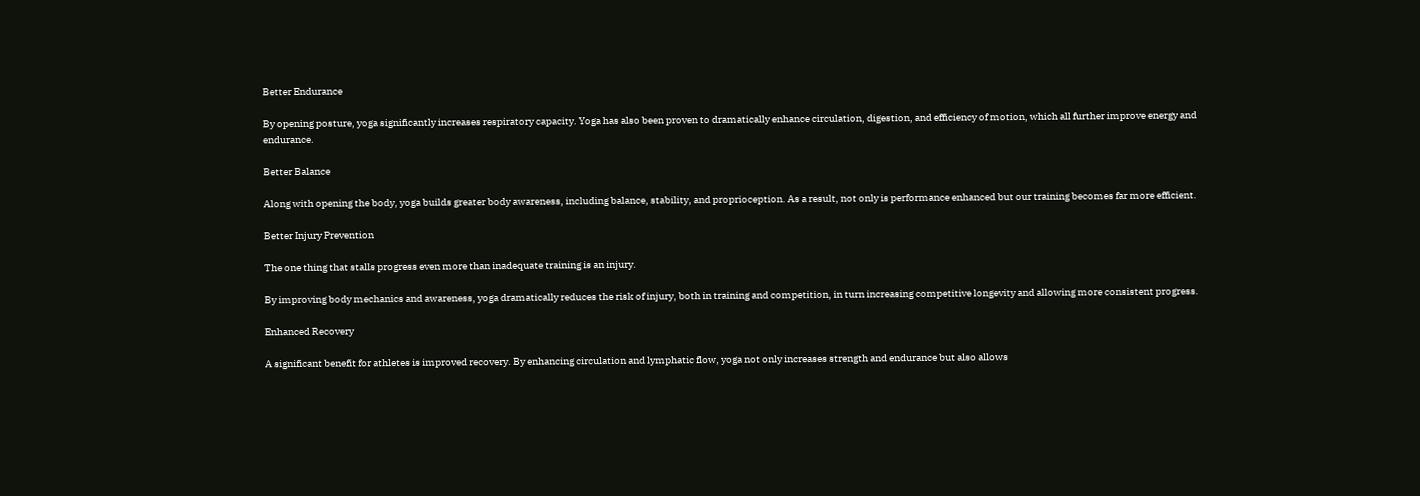Better Endurance

By opening posture, yoga significantly increases respiratory capacity. Yoga has also been proven to dramatically enhance circulation, digestion, and efficiency of motion, which all further improve energy and endurance.

Better Balance

Along with opening the body, yoga builds greater body awareness, including balance, stability, and proprioception. As a result, not only is performance enhanced but our training becomes far more efficient.

Better Injury Prevention

The one thing that stalls progress even more than inadequate training is an injury.

By improving body mechanics and awareness, yoga dramatically reduces the risk of injury, both in training and competition, in turn increasing competitive longevity and allowing more consistent progress.

Enhanced Recovery

A significant benefit for athletes is improved recovery. By enhancing circulation and lymphatic flow, yoga not only increases strength and endurance but also allows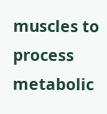muscles to process metabolic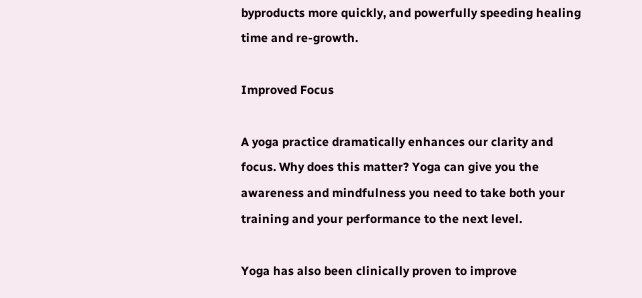byproducts more quickly, and powerfully speeding healing time and re-growth.

Improved Focus

A yoga practice dramatically enhances our clarity and focus. Why does this matter? Yoga can give you the awareness and mindfulness you need to take both your training and your performance to the next level.

Yoga has also been clinically proven to improve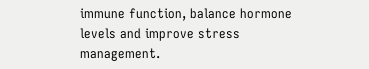immune function, balance hormone levels and improve stress management.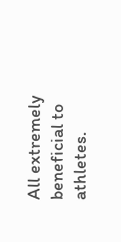All extremely beneficial to athletes.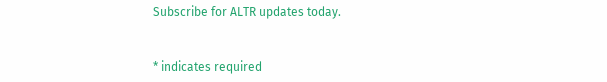Subscribe for ALTR updates today.


* indicates required